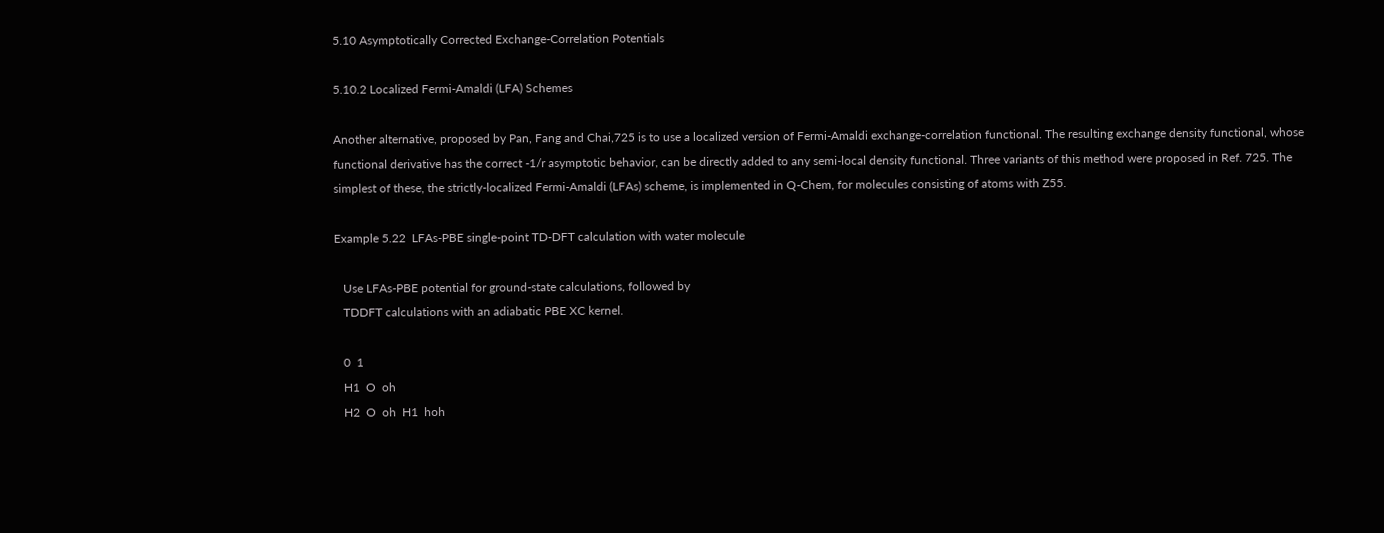5.10 Asymptotically Corrected Exchange-Correlation Potentials

5.10.2 Localized Fermi-Amaldi (LFA) Schemes

Another alternative, proposed by Pan, Fang and Chai,725 is to use a localized version of Fermi-Amaldi exchange-correlation functional. The resulting exchange density functional, whose functional derivative has the correct -1/r asymptotic behavior, can be directly added to any semi-local density functional. Three variants of this method were proposed in Ref. 725. The simplest of these, the strictly-localized Fermi-Amaldi (LFAs) scheme, is implemented in Q-Chem, for molecules consisting of atoms with Z55.

Example 5.22  LFAs-PBE single-point TD-DFT calculation with water molecule

   Use LFAs-PBE potential for ground-state calculations, followed by
   TDDFT calculations with an adiabatic PBE XC kernel.

   0  1
   H1  O  oh
   H2  O  oh  H1  hoh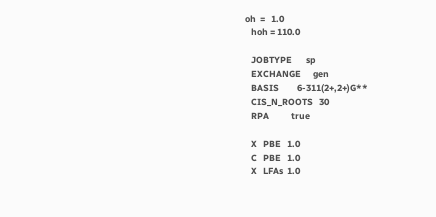oh  =   1.0
   hoh = 110.0

   JOBTYPE       sp
   EXCHANGE      gen
   BASIS         6-311(2+,2+)G**
   CIS_N_ROOTS   30
   RPA           true

   X   PBE   1.0
   C   PBE   1.0
   X   LFAs  1.0